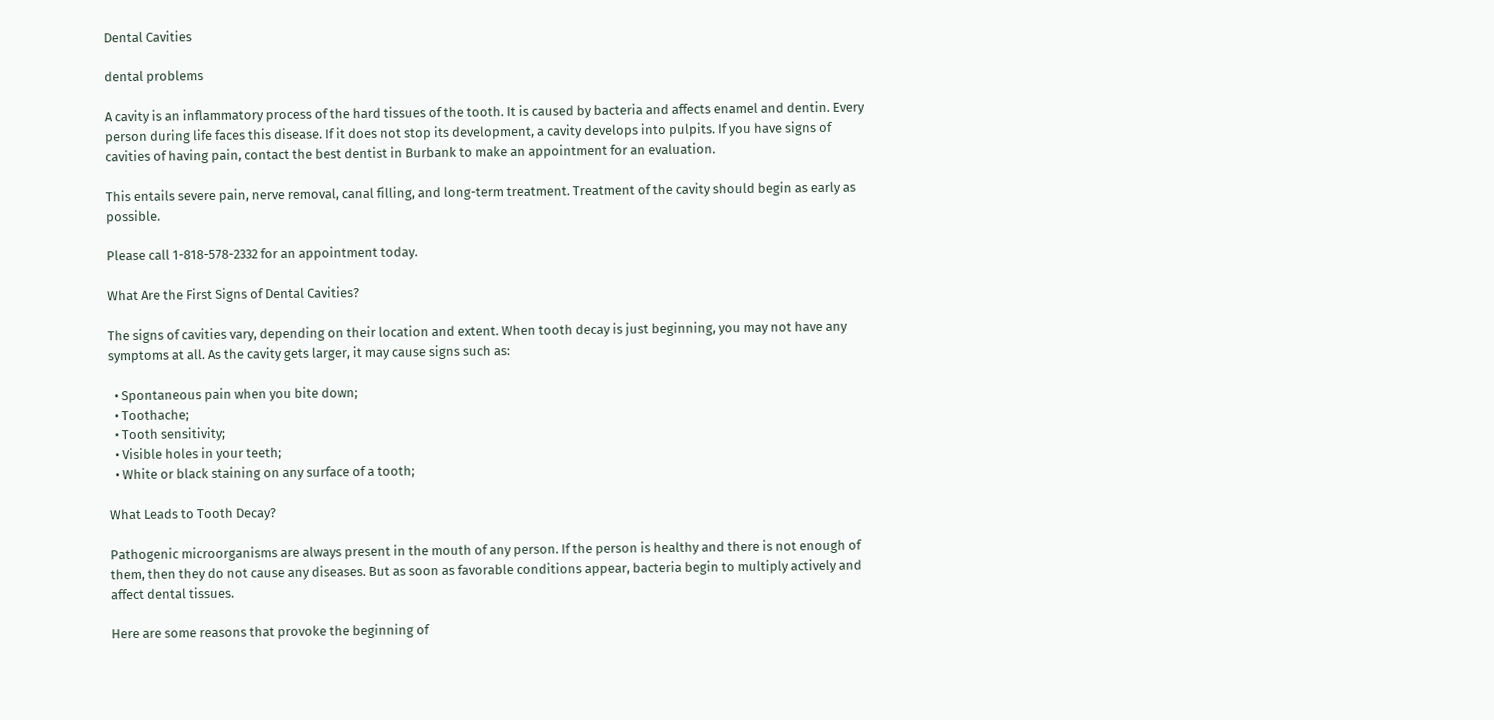Dental Cavities

dental problems

A cavity is an inflammatory process of the hard tissues of the tooth. It is caused by bacteria and affects enamel and dentin. Every person during life faces this disease. If it does not stop its development, a cavity develops into pulpits. If you have signs of cavities of having pain, contact the best dentist in Burbank to make an appointment for an evaluation.

This entails severe pain, nerve removal, canal filling, and long-term treatment. Treatment of the cavity should begin as early as possible.

Please call 1-818-578-2332 for an appointment today.

What Are the First Signs of Dental Cavities?

The signs of cavities vary, depending on their location and extent. When tooth decay is just beginning, you may not have any symptoms at all. As the cavity gets larger, it may cause signs such as:

  • Spontaneous pain when you bite down;
  • Toothache;
  • Tooth sensitivity;
  • Visible holes in your teeth;
  • White or black staining on any surface of a tooth;

What Leads to Tooth Decay?

Pathogenic microorganisms are always present in the mouth of any person. If the person is healthy and there is not enough of them, then they do not cause any diseases. But as soon as favorable conditions appear, bacteria begin to multiply actively and affect dental tissues.

Here are some reasons that provoke the beginning of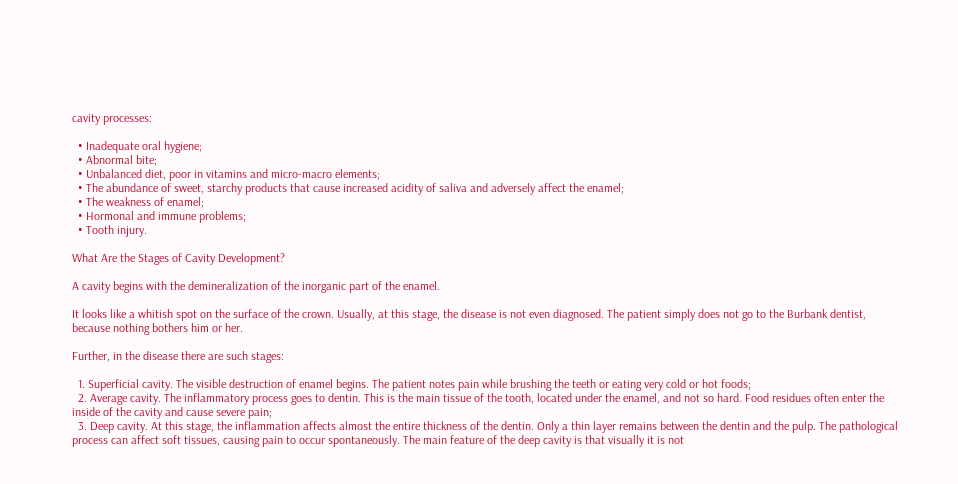cavity processes:

  • Inadequate oral hygiene;
  • Abnormal bite;
  • Unbalanced diet, poor in vitamins and micro-macro elements;
  • The abundance of sweet, starchy products that cause increased acidity of saliva and adversely affect the enamel;
  • The weakness of enamel;
  • Hormonal and immune problems;
  • Tooth injury.

What Are the Stages of Cavity Development?

A cavity begins with the demineralization of the inorganic part of the enamel.

It looks like a whitish spot on the surface of the crown. Usually, at this stage, the disease is not even diagnosed. The patient simply does not go to the Burbank dentist, because nothing bothers him or her.

Further, in the disease there are such stages:

  1. Superficial cavity. The visible destruction of enamel begins. The patient notes pain while brushing the teeth or eating very cold or hot foods;
  2. Average cavity. The inflammatory process goes to dentin. This is the main tissue of the tooth, located under the enamel, and not so hard. Food residues often enter the inside of the cavity and cause severe pain;
  3. Deep cavity. At this stage, the inflammation affects almost the entire thickness of the dentin. Only a thin layer remains between the dentin and the pulp. The pathological process can affect soft tissues, causing pain to occur spontaneously. The main feature of the deep cavity is that visually it is not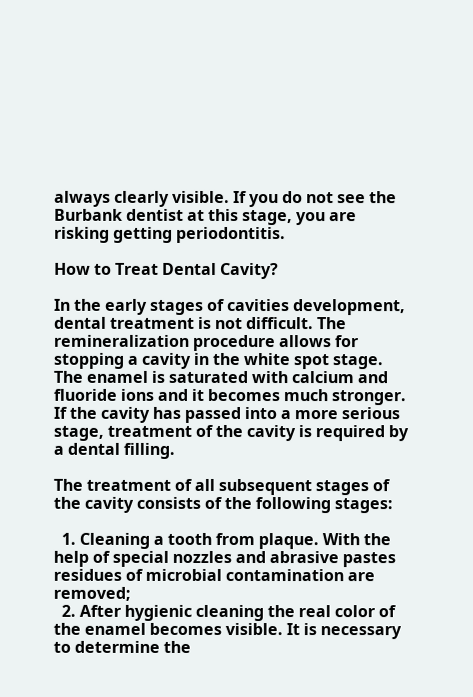always clearly visible. If you do not see the Burbank dentist at this stage, you are risking getting periodontitis.

How to Treat Dental Cavity?

In the early stages of cavities development, dental treatment is not difficult. The remineralization procedure allows for stopping a cavity in the white spot stage. The enamel is saturated with calcium and fluoride ions and it becomes much stronger. If the cavity has passed into a more serious stage, treatment of the cavity is required by a dental filling.

The treatment of all subsequent stages of the cavity consists of the following stages:

  1. Cleaning a tooth from plaque. With the help of special nozzles and abrasive pastes residues of microbial contamination are removed;
  2. After hygienic cleaning the real color of the enamel becomes visible. It is necessary to determine the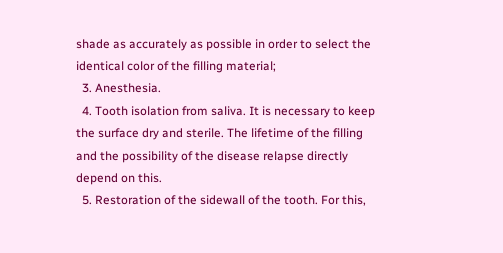shade as accurately as possible in order to select the identical color of the filling material;
  3. Anesthesia.
  4. Tooth isolation from saliva. It is necessary to keep the surface dry and sterile. The lifetime of the filling and the possibility of the disease relapse directly depend on this.
  5. Restoration of the sidewall of the tooth. For this,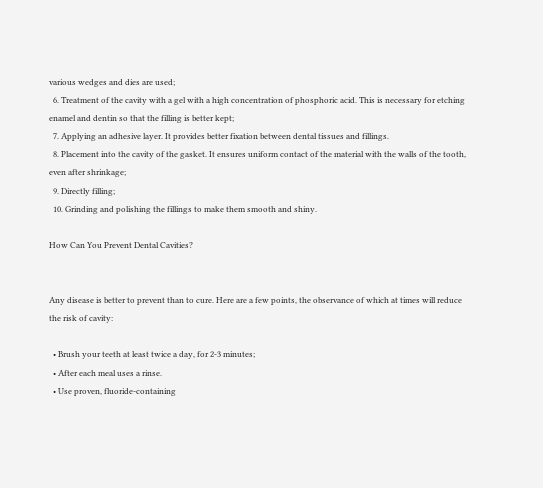various wedges and dies are used;
  6. Treatment of the cavity with a gel with a high concentration of phosphoric acid. This is necessary for etching enamel and dentin so that the filling is better kept;
  7. Applying an adhesive layer. It provides better fixation between dental tissues and fillings.
  8. Placement into the cavity of the gasket. It ensures uniform contact of the material with the walls of the tooth, even after shrinkage;
  9. Directly filling;
  10. Grinding and polishing the fillings to make them smooth and shiny.

How Can You Prevent Dental Cavities?


Any disease is better to prevent than to cure. Here are a few points, the observance of which at times will reduce the risk of cavity:

  • Brush your teeth at least twice a day, for 2-3 minutes;
  • After each meal uses a rinse.
  • Use proven, fluoride-containing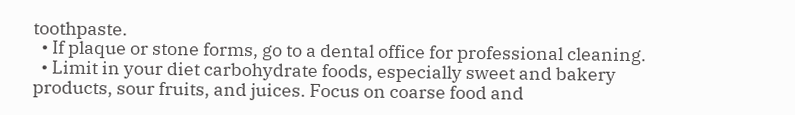toothpaste.
  • If plaque or stone forms, go to a dental office for professional cleaning.
  • Limit in your diet carbohydrate foods, especially sweet and bakery products, sour fruits, and juices. Focus on coarse food and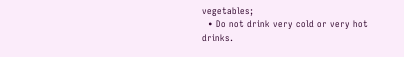vegetables;
  • Do not drink very cold or very hot drinks.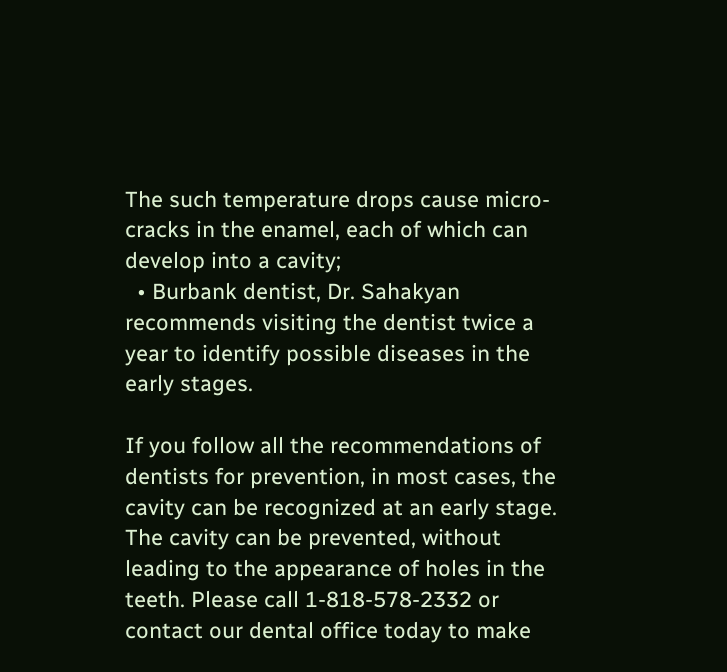The such temperature drops cause micro-cracks in the enamel, each of which can develop into a cavity;
  • Burbank dentist, Dr. Sahakyan recommends visiting the dentist twice a year to identify possible diseases in the early stages.

If you follow all the recommendations of dentists for prevention, in most cases, the cavity can be recognized at an early stage. The cavity can be prevented, without leading to the appearance of holes in the teeth. Please call 1-818-578-2332 or contact our dental office today to make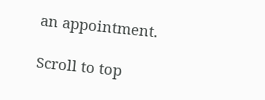an appointment.

Scroll to top